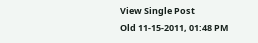View Single Post
Old 11-15-2011, 01:48 PM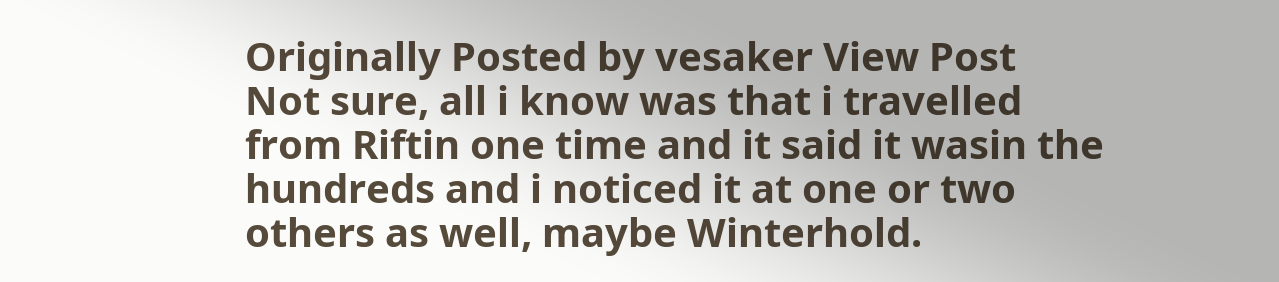Originally Posted by vesaker View Post
Not sure, all i know was that i travelled from Riftin one time and it said it wasin the hundreds and i noticed it at one or two others as well, maybe Winterhold.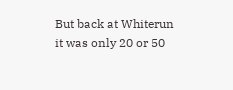But back at Whiterun it was only 20 or 50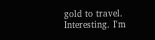gold to travel.
Interesting. I'm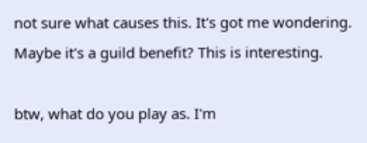not sure what causes this. It's got me wondering. Maybe it's a guild benefit? This is interesting.

btw, what do you play as. I'm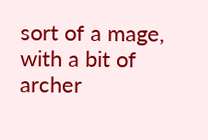sort of a mage, with a bit of archer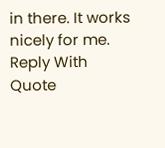in there. It works nicely for me.
Reply With Quote